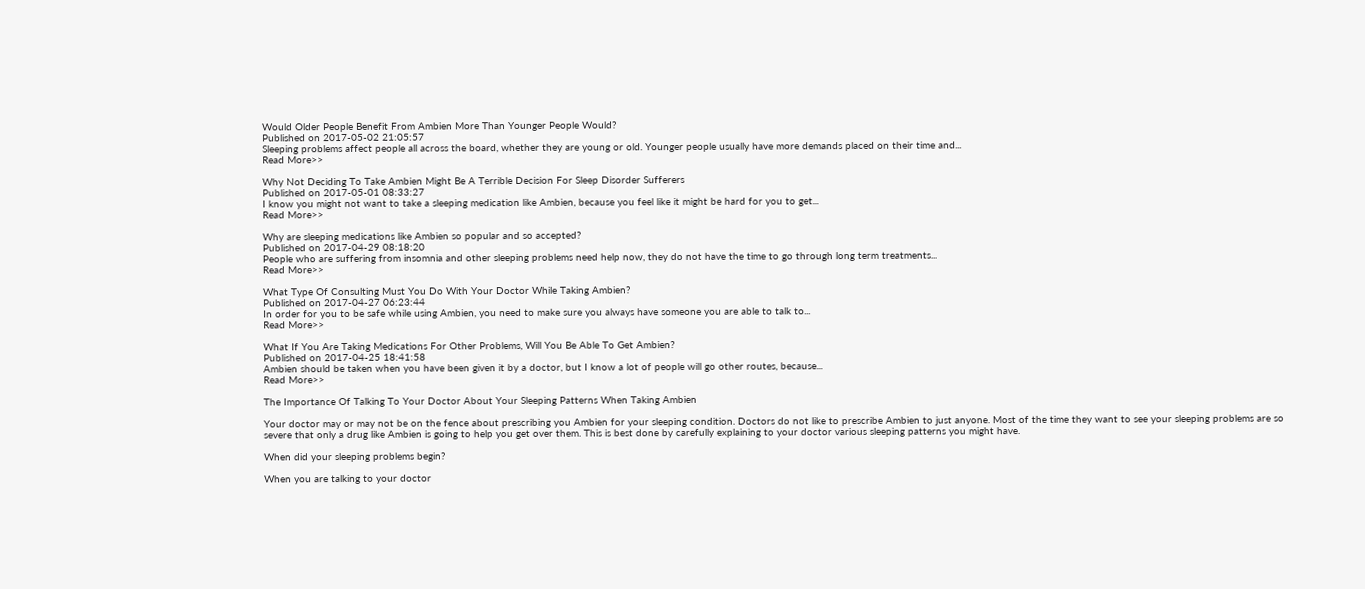Would Older People Benefit From Ambien More Than Younger People Would?
Published on 2017-05-02 21:05:57
Sleeping problems affect people all across the board, whether they are young or old. Younger people usually have more demands placed on their time and...
Read More>>

Why Not Deciding To Take Ambien Might Be A Terrible Decision For Sleep Disorder Sufferers
Published on 2017-05-01 08:33:27
I know you might not want to take a sleeping medication like Ambien, because you feel like it might be hard for you to get...
Read More>>

Why are sleeping medications like Ambien so popular and so accepted?
Published on 2017-04-29 08:18:20
People who are suffering from insomnia and other sleeping problems need help now, they do not have the time to go through long term treatments...
Read More>>

What Type Of Consulting Must You Do With Your Doctor While Taking Ambien?
Published on 2017-04-27 06:23:44
In order for you to be safe while using Ambien, you need to make sure you always have someone you are able to talk to...
Read More>>

What If You Are Taking Medications For Other Problems, Will You Be Able To Get Ambien?
Published on 2017-04-25 18:41:58
Ambien should be taken when you have been given it by a doctor, but I know a lot of people will go other routes, because...
Read More>>

The Importance Of Talking To Your Doctor About Your Sleeping Patterns When Taking Ambien

Your doctor may or may not be on the fence about prescribing you Ambien for your sleeping condition. Doctors do not like to prescribe Ambien to just anyone. Most of the time they want to see your sleeping problems are so severe that only a drug like Ambien is going to help you get over them. This is best done by carefully explaining to your doctor various sleeping patterns you might have.

When did your sleeping problems begin?

When you are talking to your doctor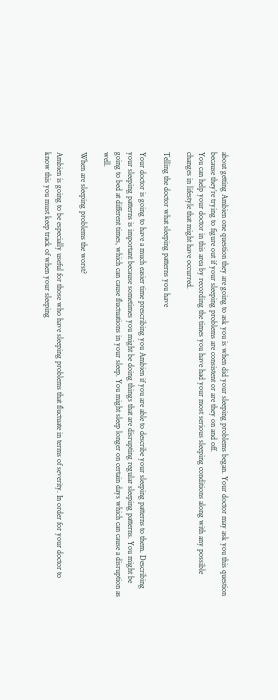about getting Ambien one question they are going to ask you is when did your sleeping problems began. Your doctor may ask you this question because they’re trying to figure out if your sleeping problems are consistent or are they on and off.
You can help your doctor in this area by recording the times you have had your most serious sleeping conditions along with any possible changes in lifestyle that might have occurred.

Telling the doctor what sleeping patterns you have

Your doctor is going to have a much easier time prescribing you Ambien if you are able to describe your sleeping patterns to them. Describing your sleeping patterns is important because sometimes you might be doing things that are disrupting regular sleeping patterns. You might be going to bed at different times, which can cause fluctuations in your sleep. You might sleep longer on certain days which can cause a disruption as well.

When are sleeping problems the worst?

Ambien is going to be especially useful for those who have sleeping problems that fluctuate in terms of severity. In order for your doctor to know this you must keep track of when your sleeping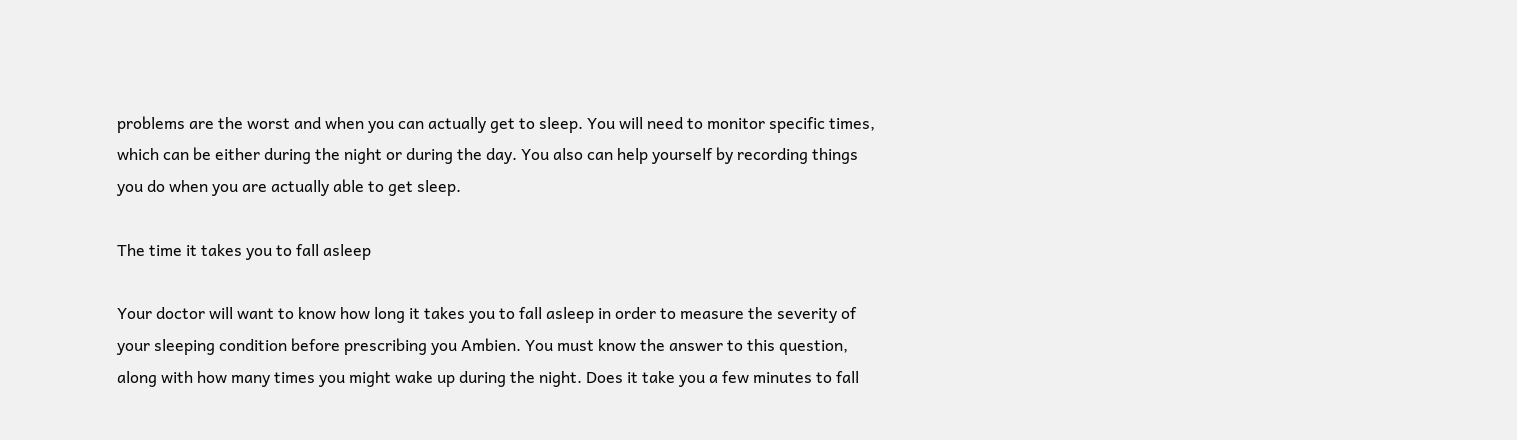problems are the worst and when you can actually get to sleep. You will need to monitor specific times, which can be either during the night or during the day. You also can help yourself by recording things you do when you are actually able to get sleep.

The time it takes you to fall asleep

Your doctor will want to know how long it takes you to fall asleep in order to measure the severity of your sleeping condition before prescribing you Ambien. You must know the answer to this question, along with how many times you might wake up during the night. Does it take you a few minutes to fall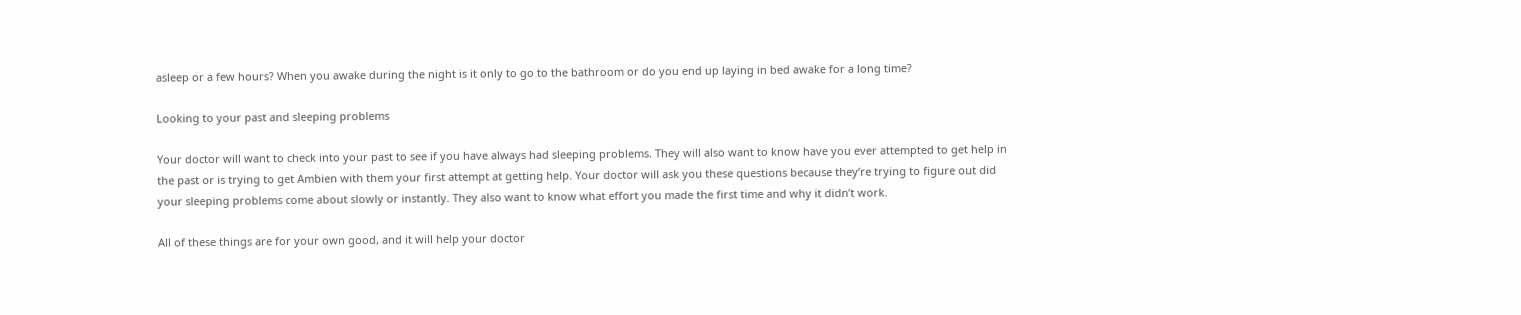asleep or a few hours? When you awake during the night is it only to go to the bathroom or do you end up laying in bed awake for a long time?

Looking to your past and sleeping problems

Your doctor will want to check into your past to see if you have always had sleeping problems. They will also want to know have you ever attempted to get help in the past or is trying to get Ambien with them your first attempt at getting help. Your doctor will ask you these questions because they’re trying to figure out did your sleeping problems come about slowly or instantly. They also want to know what effort you made the first time and why it didn’t work.

All of these things are for your own good, and it will help your doctor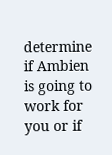determine if Ambien is going to work for you or if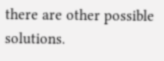there are other possible solutions.